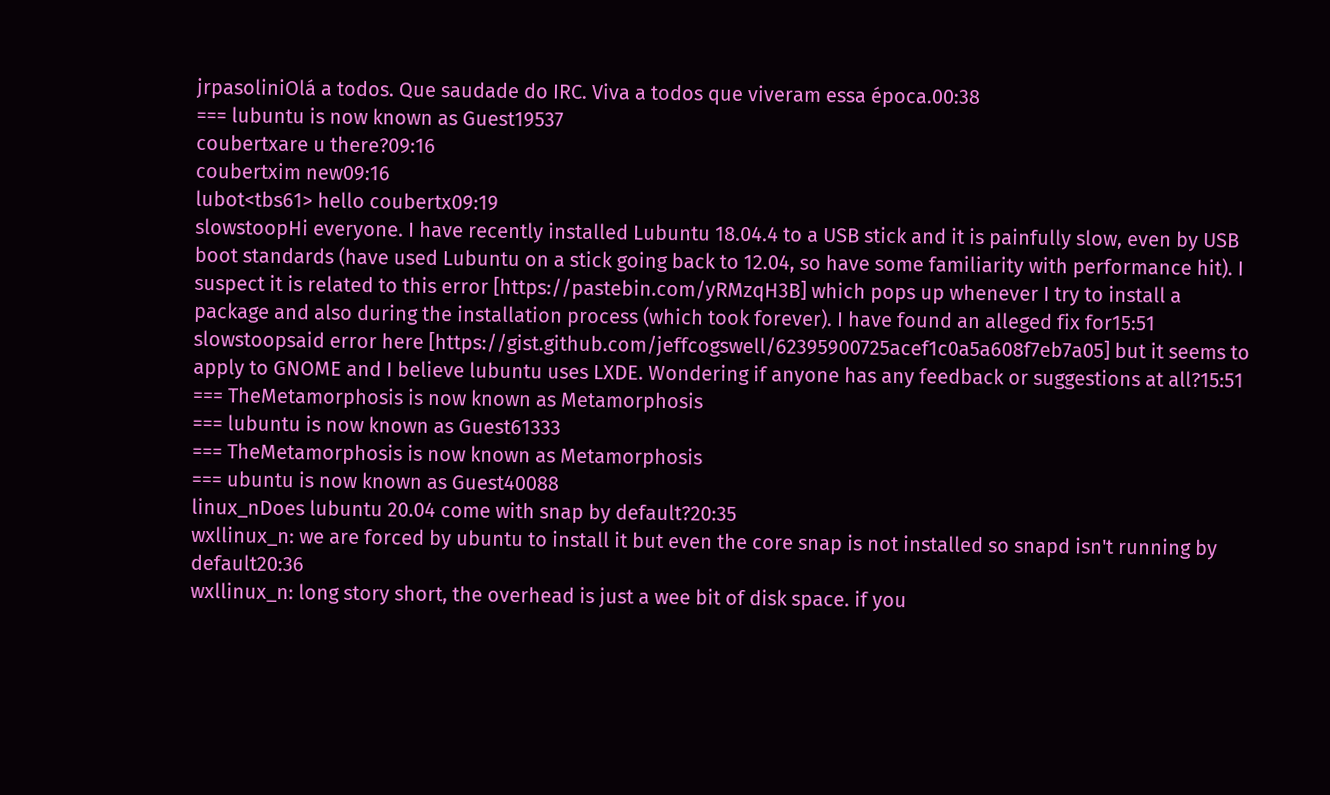jrpasoliniOlá a todos. Que saudade do IRC. Viva a todos que viveram essa época.00:38
=== lubuntu is now known as Guest19537
coubertxare u there?09:16
coubertxim new09:16
lubot<tbs61> hello coubertx09:19
slowstoopHi everyone. I have recently installed Lubuntu 18.04.4 to a USB stick and it is painfully slow, even by USB boot standards (have used Lubuntu on a stick going back to 12.04, so have some familiarity with performance hit). I suspect it is related to this error [https://pastebin.com/yRMzqH3B] which pops up whenever I try to install a package and also during the installation process (which took forever). I have found an alleged fix for15:51
slowstoopsaid error here [https://gist.github.com/jeffcogswell/62395900725acef1c0a5a608f7eb7a05] but it seems to apply to GNOME and I believe lubuntu uses LXDE. Wondering if anyone has any feedback or suggestions at all?15:51
=== TheMetamorphosis is now known as Metamorphosis
=== lubuntu is now known as Guest61333
=== TheMetamorphosis is now known as Metamorphosis
=== ubuntu is now known as Guest40088
linux_nDoes lubuntu 20.04 come with snap by default?20:35
wxllinux_n: we are forced by ubuntu to install it but even the core snap is not installed so snapd isn't running by default20:36
wxllinux_n: long story short, the overhead is just a wee bit of disk space. if you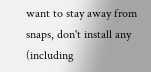want to stay away from snaps, don't install any (including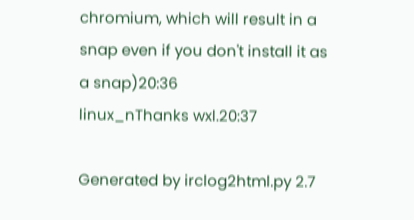chromium, which will result in a snap even if you don't install it as a snap)20:36
linux_nThanks wxl.20:37

Generated by irclog2html.py 2.7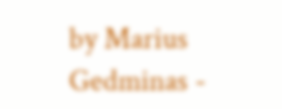by Marius Gedminas -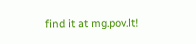find it at mg.pov.lt!